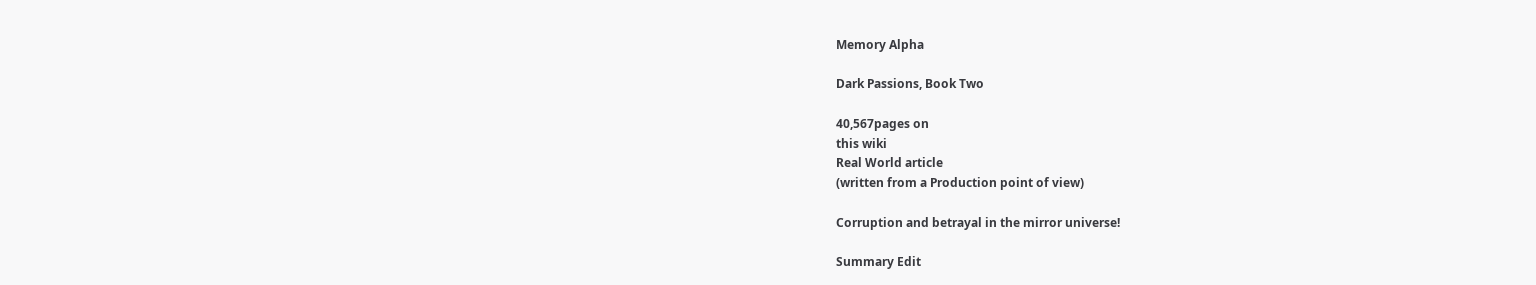Memory Alpha

Dark Passions, Book Two

40,567pages on
this wiki
Real World article
(written from a Production point of view)

Corruption and betrayal in the mirror universe!

Summary Edit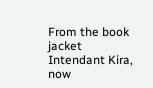From the book jacket
Intendant Kira, now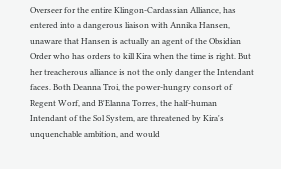Overseer for the entire Klingon-Cardassian Alliance, has entered into a dangerous liaison with Annika Hansen, unaware that Hansen is actually an agent of the Obsidian Order who has orders to kill Kira when the time is right. But her treacherous alliance is not the only danger the Intendant faces. Both Deanna Troi, the power-hungry consort of Regent Worf, and B'Elanna Torres, the half-human Intendant of the Sol System, are threatened by Kira's unquenchable ambition, and would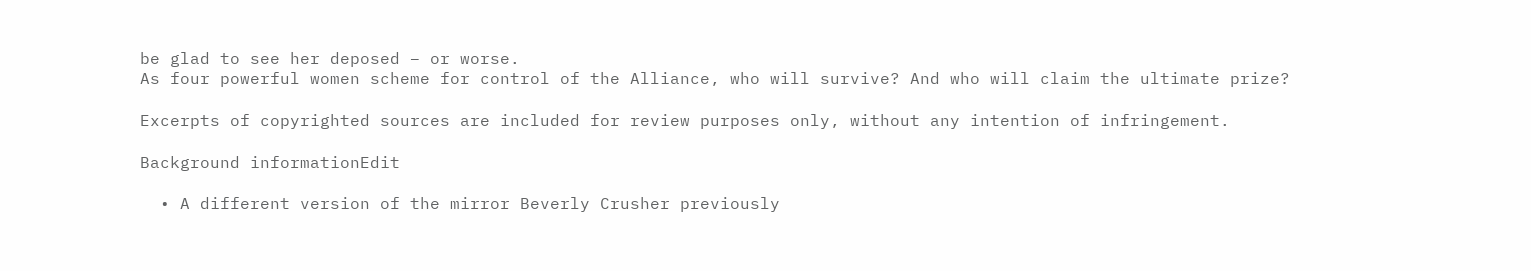be glad to see her deposed – or worse.
As four powerful women scheme for control of the Alliance, who will survive? And who will claim the ultimate prize?

Excerpts of copyrighted sources are included for review purposes only, without any intention of infringement.

Background informationEdit

  • A different version of the mirror Beverly Crusher previously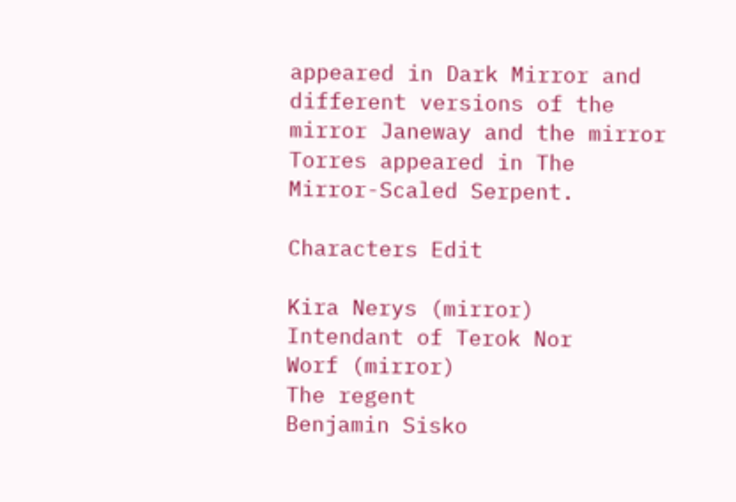appeared in Dark Mirror and different versions of the mirror Janeway and the mirror Torres appeared in The Mirror-Scaled Serpent.

Characters Edit

Kira Nerys (mirror)
Intendant of Terok Nor
Worf (mirror)
The regent
Benjamin Sisko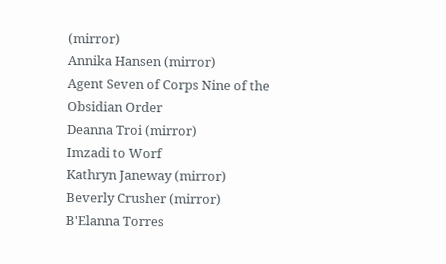(mirror)
Annika Hansen (mirror)
Agent Seven of Corps Nine of the Obsidian Order
Deanna Troi (mirror)
Imzadi to Worf
Kathryn Janeway (mirror)
Beverly Crusher (mirror)
B'Elanna Torres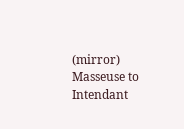(mirror)
Masseuse to Intendant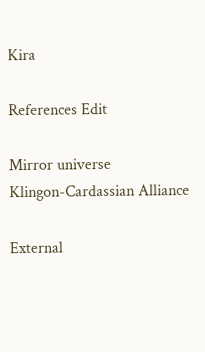Kira

References Edit

Mirror universe
Klingon-Cardassian Alliance

External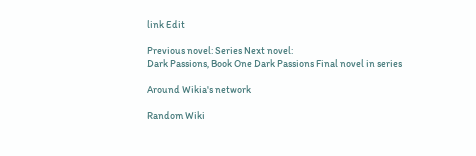link Edit

Previous novel: Series Next novel:
Dark Passions, Book One Dark Passions Final novel in series

Around Wikia's network

Random Wiki